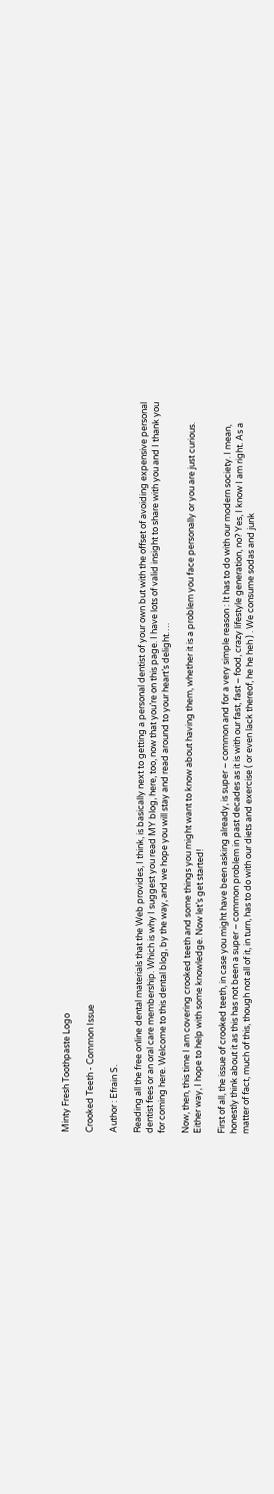Minty Fresh Toothpaste Logo

Crooked Teeth - Common Issue

Author : Efrain S.

Reading all the free online dental materials that the Web provides, I think, is basically next to getting a personal dentist of your own but with the offset of avoiding expensive personal dentist fees or an oral care membership. Which is why I suggest you read MY blog, here, too, now that you’re on this page. I have lots of valid insight to share with you and I thank you for coming here. Welcome to this dental blog, by the way, and we hope you will stay and read around to your heart’s delight….

Now, then, this time I am covering crooked teeth and some things you might want to know about having them, whether it is a problem you face personally or you are just curious. Either way, I hope to help with some knowledge. Now let’s get started!

First of all, the issue of crooked teeth, in case you might have been asking already, is super – common and for a very simple reason : It has to do with our modern society. I mean, honestly think about it as this has not been a super – common problem in past decades as it is with our fast, fast – food, crazy lifestyle generation, no? Yes, I know I am right. As a matter of fact, much of this, though not all of it, in turn, has to do with our diets and exercise ( or even lack thereof, he he heh ) . We consume sodas and junk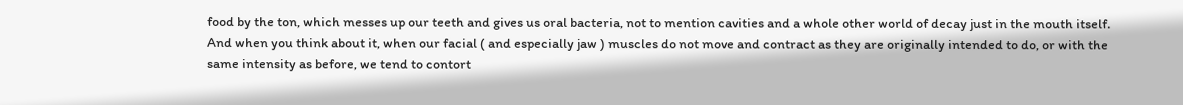food by the ton, which messes up our teeth and gives us oral bacteria, not to mention cavities and a whole other world of decay just in the mouth itself. And when you think about it, when our facial ( and especially jaw ) muscles do not move and contract as they are originally intended to do, or with the same intensity as before, we tend to contort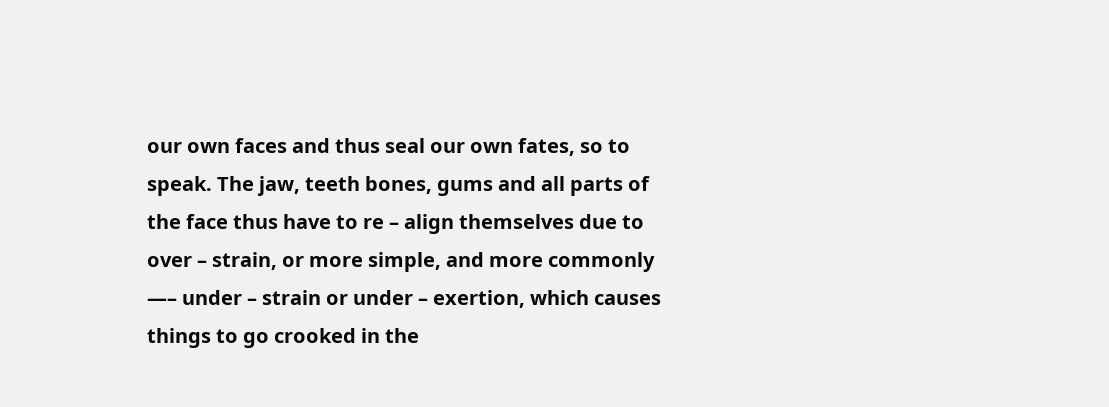our own faces and thus seal our own fates, so to speak. The jaw, teeth bones, gums and all parts of the face thus have to re – align themselves due to over – strain, or more simple, and more commonly —– under – strain or under – exertion, which causes things to go crooked in the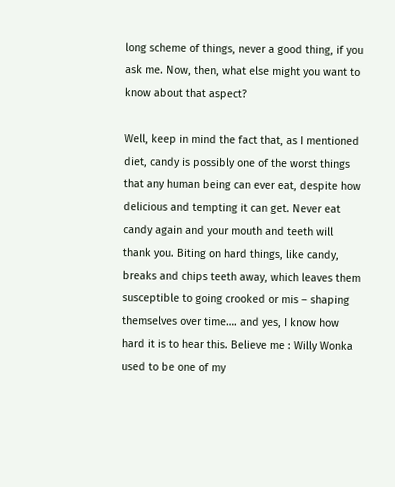long scheme of things, never a good thing, if you ask me. Now, then, what else might you want to know about that aspect?

Well, keep in mind the fact that, as I mentioned diet, candy is possibly one of the worst things that any human being can ever eat, despite how delicious and tempting it can get. Never eat candy again and your mouth and teeth will thank you. Biting on hard things, like candy, breaks and chips teeth away, which leaves them susceptible to going crooked or mis – shaping themselves over time…. and yes, I know how hard it is to hear this. Believe me : Willy Wonka used to be one of my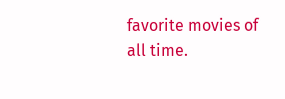favorite movies of all time.